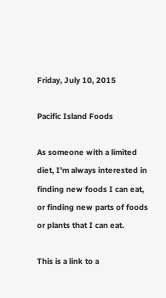Friday, July 10, 2015

Pacific Island Foods

As someone with a limited diet, I'm always interested in finding new foods I can eat, or finding new parts of foods or plants that I can eat.

This is a link to a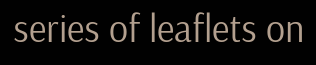series of leaflets on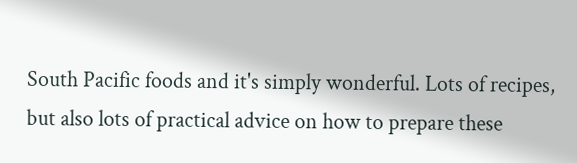South Pacific foods and it's simply wonderful. Lots of recipes, but also lots of practical advice on how to prepare these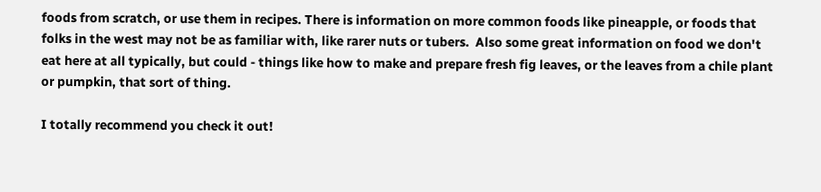foods from scratch, or use them in recipes. There is information on more common foods like pineapple, or foods that folks in the west may not be as familiar with, like rarer nuts or tubers.  Also some great information on food we don't eat here at all typically, but could - things like how to make and prepare fresh fig leaves, or the leaves from a chile plant or pumpkin, that sort of thing.

I totally recommend you check it out!